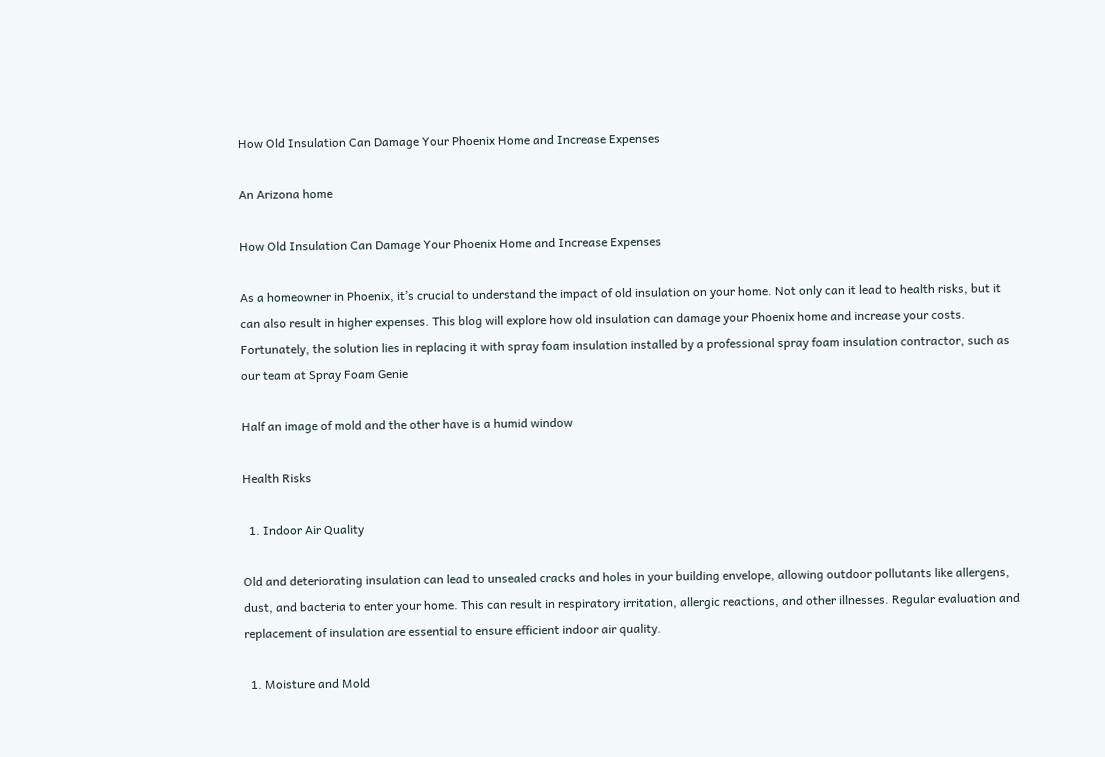How Old Insulation Can Damage Your Phoenix Home and Increase Expenses

An Arizona home

How Old Insulation Can Damage Your Phoenix Home and Increase Expenses

As a homeowner in Phoenix, it’s crucial to understand the impact of old insulation on your home. Not only can it lead to health risks, but it can also result in higher expenses. This blog will explore how old insulation can damage your Phoenix home and increase your costs. Fortunately, the solution lies in replacing it with spray foam insulation installed by a professional spray foam insulation contractor, such as our team at Spray Foam Genie

Half an image of mold and the other have is a humid window

Health Risks

  1. Indoor Air Quality

Old and deteriorating insulation can lead to unsealed cracks and holes in your building envelope, allowing outdoor pollutants like allergens, dust, and bacteria to enter your home. This can result in respiratory irritation, allergic reactions, and other illnesses. Regular evaluation and replacement of insulation are essential to ensure efficient indoor air quality.

  1. Moisture and Mold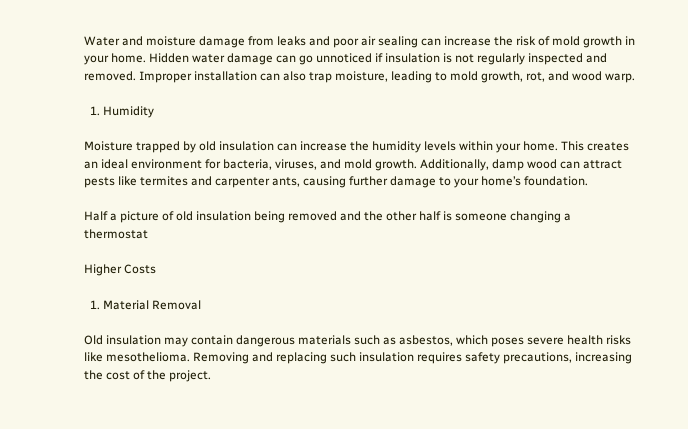Water and moisture damage from leaks and poor air sealing can increase the risk of mold growth in your home. Hidden water damage can go unnoticed if insulation is not regularly inspected and removed. Improper installation can also trap moisture, leading to mold growth, rot, and wood warp.

  1. Humidity

Moisture trapped by old insulation can increase the humidity levels within your home. This creates an ideal environment for bacteria, viruses, and mold growth. Additionally, damp wood can attract pests like termites and carpenter ants, causing further damage to your home’s foundation.

Half a picture of old insulation being removed and the other half is someone changing a thermostat

Higher Costs

  1. Material Removal

Old insulation may contain dangerous materials such as asbestos, which poses severe health risks like mesothelioma. Removing and replacing such insulation requires safety precautions, increasing the cost of the project.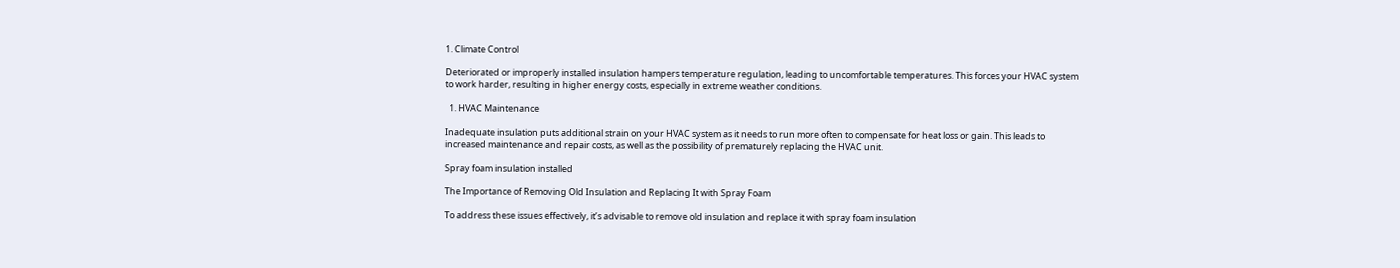1. Climate Control

Deteriorated or improperly installed insulation hampers temperature regulation, leading to uncomfortable temperatures. This forces your HVAC system to work harder, resulting in higher energy costs, especially in extreme weather conditions.

  1. HVAC Maintenance

Inadequate insulation puts additional strain on your HVAC system as it needs to run more often to compensate for heat loss or gain. This leads to increased maintenance and repair costs, as well as the possibility of prematurely replacing the HVAC unit.

Spray foam insulation installed

The Importance of Removing Old Insulation and Replacing It with Spray Foam

To address these issues effectively, it’s advisable to remove old insulation and replace it with spray foam insulation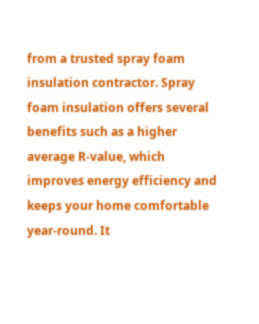from a trusted spray foam insulation contractor. Spray foam insulation offers several benefits such as a higher average R-value, which improves energy efficiency and keeps your home comfortable year-round. It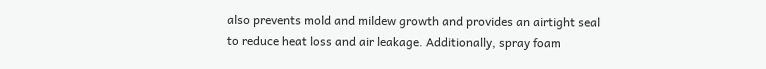also prevents mold and mildew growth and provides an airtight seal to reduce heat loss and air leakage. Additionally, spray foam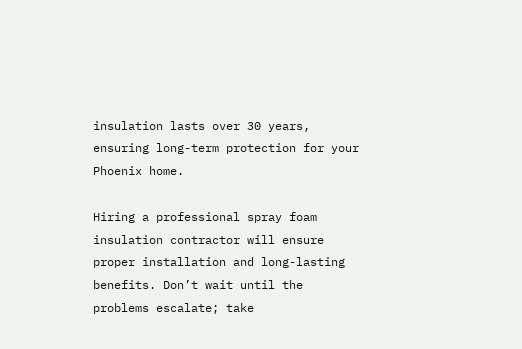insulation lasts over 30 years, ensuring long-term protection for your Phoenix home.

Hiring a professional spray foam insulation contractor will ensure proper installation and long-lasting benefits. Don’t wait until the problems escalate; take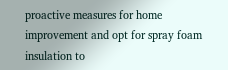proactive measures for home improvement and opt for spray foam insulation to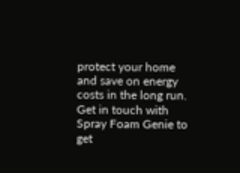protect your home and save on energy costs in the long run. Get in touch with Spray Foam Genie to get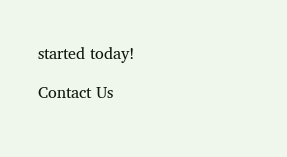started today!

Contact Us